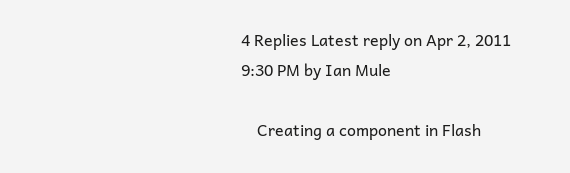4 Replies Latest reply on Apr 2, 2011 9:30 PM by Ian Mule

    Creating a component in Flash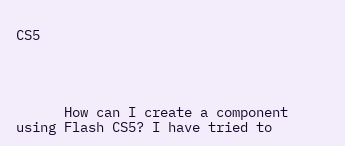CS5




      How can I create a component using Flash CS5? I have tried to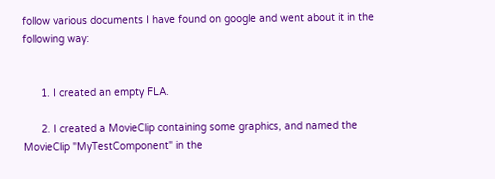follow various documents I have found on google and went about it in the following way:


      1. I created an empty FLA.

      2. I created a MovieClip containing some graphics, and named the MovieClip "MyTestComponent" in the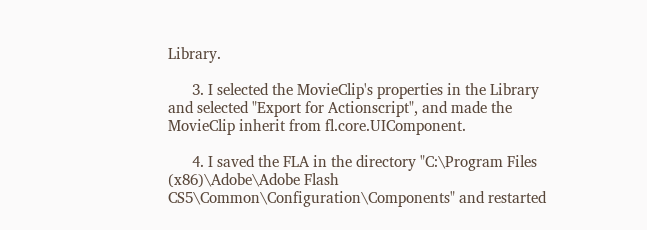Library.

      3. I selected the MovieClip's properties in the Library and selected "Export for Actionscript", and made the MovieClip inherit from fl.core.UIComponent.

      4. I saved the FLA in the directory "C:\Program Files (x86)\Adobe\Adobe Flash CS5\Common\Configuration\Components" and restarted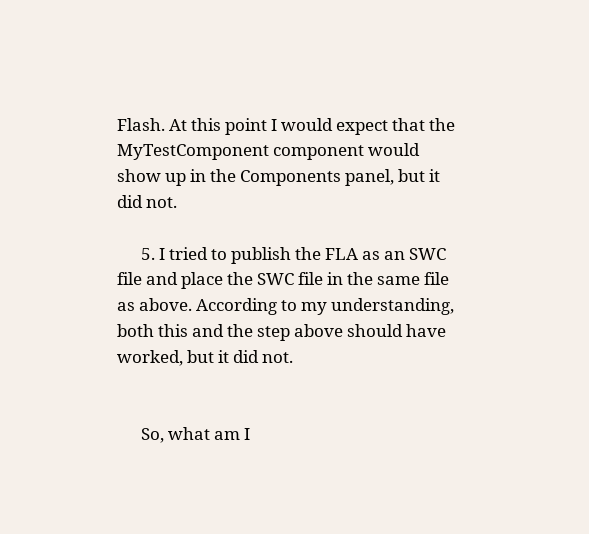Flash. At this point I would expect that the MyTestComponent component would show up in the Components panel, but it did not.

      5. I tried to publish the FLA as an SWC file and place the SWC file in the same file as above. According to my understanding, both this and the step above should have worked, but it did not.


      So, what am I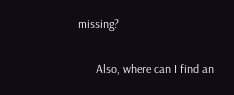missing?


      Also, where can I find an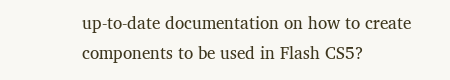up-to-date documentation on how to create components to be used in Flash CS5?